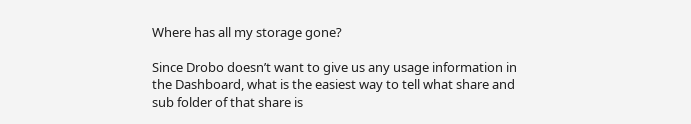Where has all my storage gone?

Since Drobo doesn’t want to give us any usage information in the Dashboard, what is the easiest way to tell what share and sub folder of that share is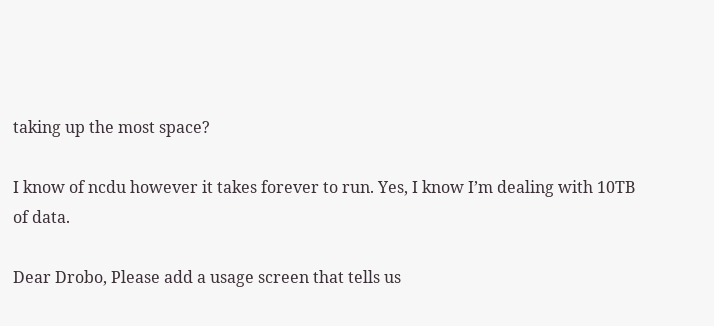taking up the most space?

I know of ncdu however it takes forever to run. Yes, I know I’m dealing with 10TB of data.

Dear Drobo, Please add a usage screen that tells us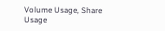Volume Usage, Share Usage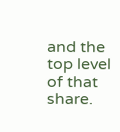and the top level of that share.